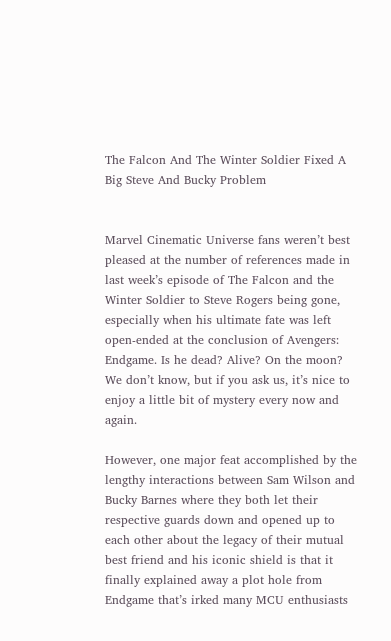The Falcon And The Winter Soldier Fixed A Big Steve And Bucky Problem


Marvel Cinematic Universe fans weren’t best pleased at the number of references made in last week’s episode of The Falcon and the Winter Soldier to Steve Rogers being gone, especially when his ultimate fate was left open-ended at the conclusion of Avengers: Endgame. Is he dead? Alive? On the moon? We don’t know, but if you ask us, it’s nice to enjoy a little bit of mystery every now and again.

However, one major feat accomplished by the lengthy interactions between Sam Wilson and Bucky Barnes where they both let their respective guards down and opened up to each other about the legacy of their mutual best friend and his iconic shield is that it finally explained away a plot hole from Endgame that’s irked many MCU enthusiasts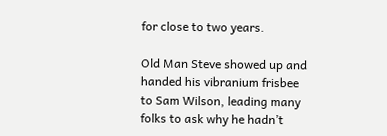for close to two years.

Old Man Steve showed up and handed his vibranium frisbee to Sam Wilson, leading many folks to ask why he hadn’t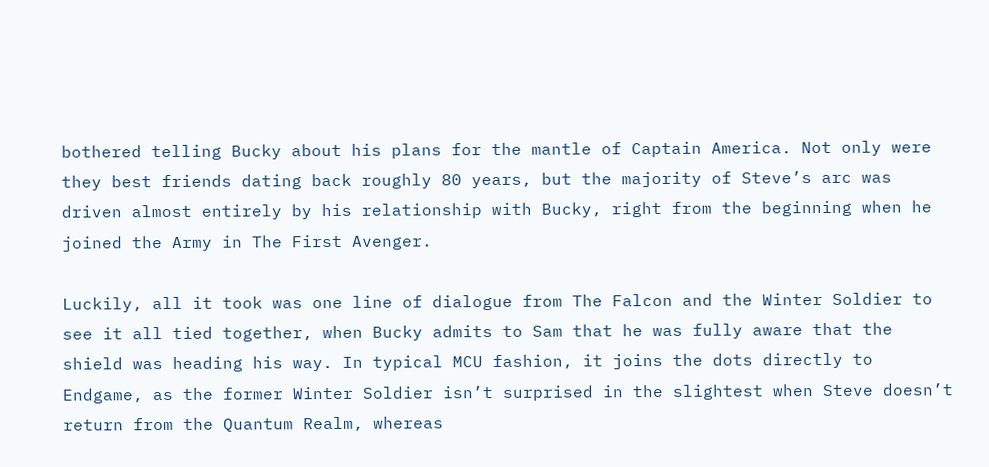bothered telling Bucky about his plans for the mantle of Captain America. Not only were they best friends dating back roughly 80 years, but the majority of Steve’s arc was driven almost entirely by his relationship with Bucky, right from the beginning when he joined the Army in The First Avenger.

Luckily, all it took was one line of dialogue from The Falcon and the Winter Soldier to see it all tied together, when Bucky admits to Sam that he was fully aware that the shield was heading his way. In typical MCU fashion, it joins the dots directly to Endgame, as the former Winter Soldier isn’t surprised in the slightest when Steve doesn’t return from the Quantum Realm, whereas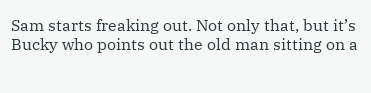Sam starts freaking out. Not only that, but it’s Bucky who points out the old man sitting on a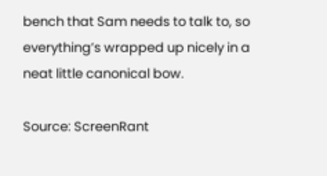bench that Sam needs to talk to, so everything’s wrapped up nicely in a neat little canonical bow.

Source: ScreenRant